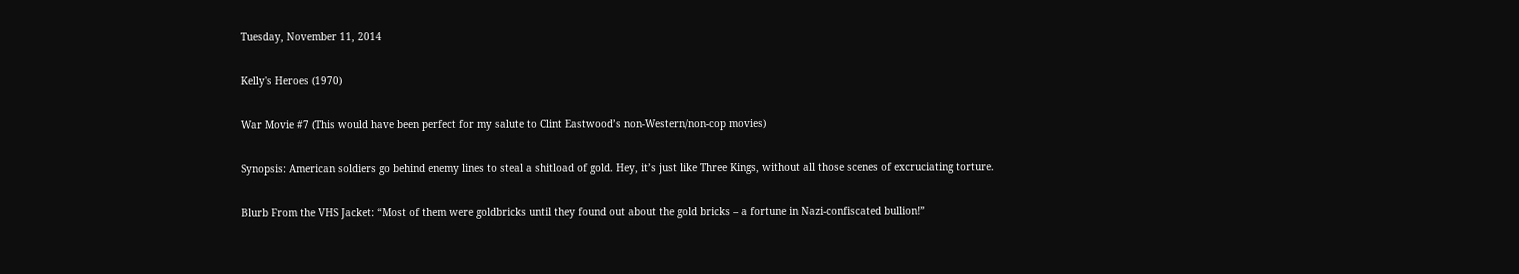Tuesday, November 11, 2014

Kelly's Heroes (1970)

War Movie #7 (This would have been perfect for my salute to Clint Eastwood’s non-Western/non-cop movies)

Synopsis: American soldiers go behind enemy lines to steal a shitload of gold. Hey, it’s just like Three Kings, without all those scenes of excruciating torture.

Blurb From the VHS Jacket: “Most of them were goldbricks until they found out about the gold bricks – a fortune in Nazi-confiscated bullion!”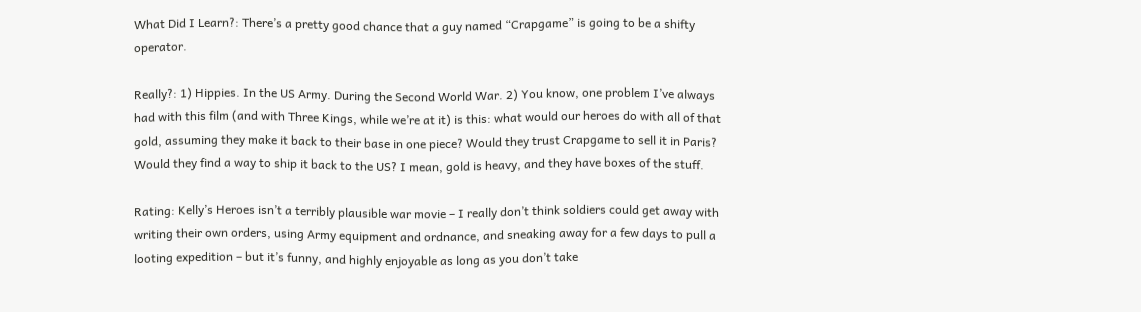What Did I Learn?: There’s a pretty good chance that a guy named “Crapgame” is going to be a shifty operator.

Really?: 1) Hippies. In the US Army. During the Second World War. 2) You know, one problem I’ve always had with this film (and with Three Kings, while we’re at it) is this: what would our heroes do with all of that gold, assuming they make it back to their base in one piece? Would they trust Crapgame to sell it in Paris? Would they find a way to ship it back to the US? I mean, gold is heavy, and they have boxes of the stuff.

Rating: Kelly’s Heroes isn’t a terribly plausible war movie – I really don’t think soldiers could get away with writing their own orders, using Army equipment and ordnance, and sneaking away for a few days to pull a looting expedition – but it’s funny, and highly enjoyable as long as you don’t take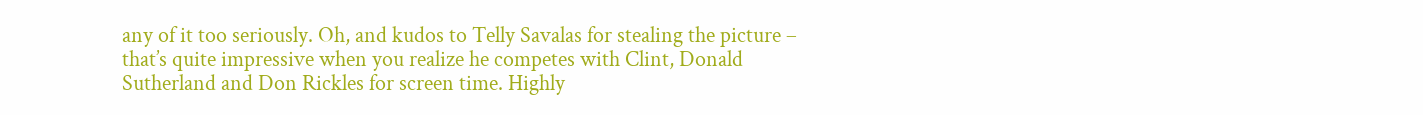any of it too seriously. Oh, and kudos to Telly Savalas for stealing the picture – that’s quite impressive when you realize he competes with Clint, Donald Sutherland and Don Rickles for screen time. Highly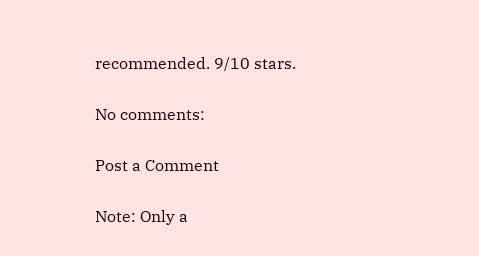recommended. 9/10 stars.

No comments:

Post a Comment

Note: Only a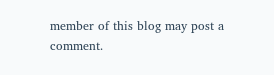member of this blog may post a comment.